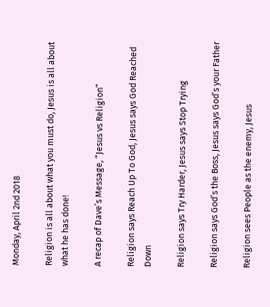Monday, April 2nd 2018

Religion is all about what you must do, Jesus is all about what he has done!

A recap of Dave’s Message, “Jesus vs Religion”

Religion says Reach Up To God, Jesus says God Reached Down

Religion says Try Harder, Jesus says Stop Trying

Religion says God’s the Boss, Jesus says God’s your Father

Religion sees People as the enemy, Jesus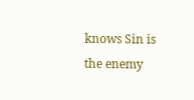knows Sin is the enemy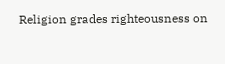Religion grades righteousness on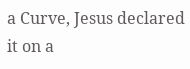a Curve, Jesus declared it on a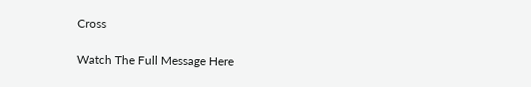Cross

Watch The Full Message Here